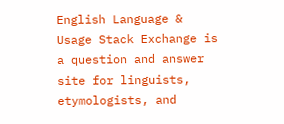English Language & Usage Stack Exchange is a question and answer site for linguists, etymologists, and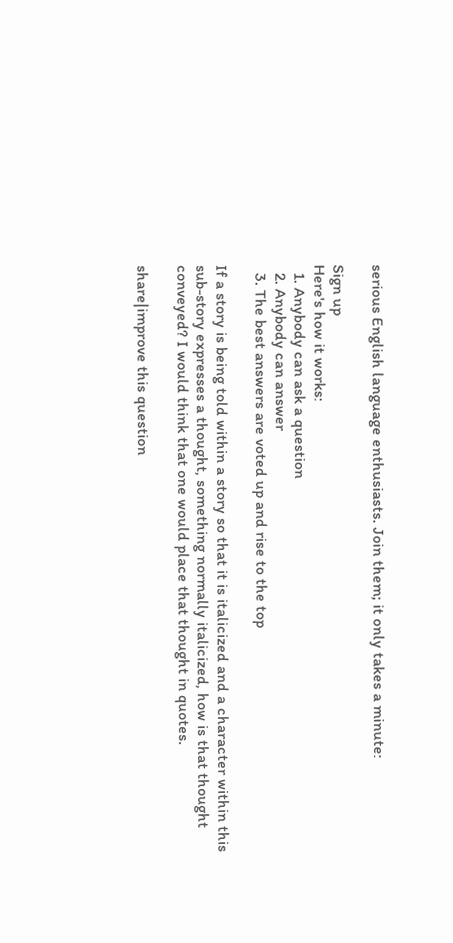serious English language enthusiasts. Join them; it only takes a minute:

Sign up
Here's how it works:
  1. Anybody can ask a question
  2. Anybody can answer
  3. The best answers are voted up and rise to the top

If a story is being told within a story so that it is italicized and a character within this sub-story expresses a thought, something normally italicized, how is that thought conveyed? I would think that one would place that thought in quotes.

share|improve this question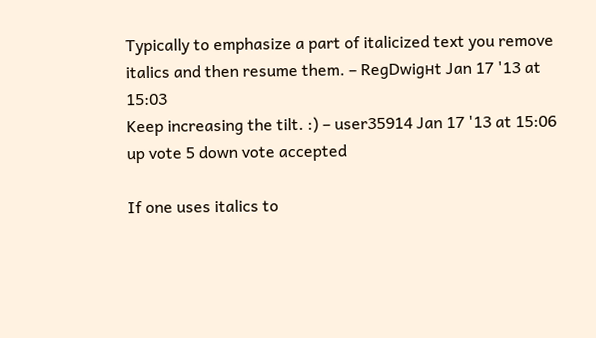Typically to emphasize a part of italicized text you remove italics and then resume them. – RegDwigнt Jan 17 '13 at 15:03
Keep increasing the tilt. :) – user35914 Jan 17 '13 at 15:06
up vote 5 down vote accepted

If one uses italics to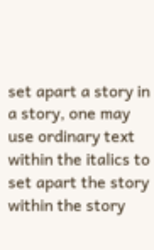set apart a story in a story, one may use ordinary text within the italics to set apart the story within the story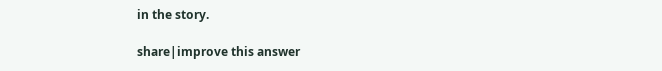in the story.

share|improve this answer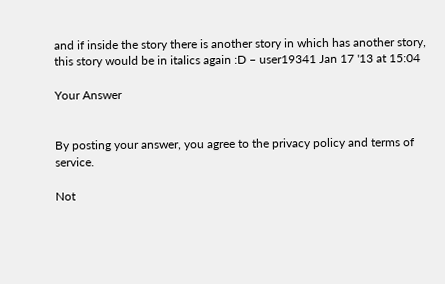and if inside the story there is another story in which has another story, this story would be in italics again :D – user19341 Jan 17 '13 at 15:04

Your Answer


By posting your answer, you agree to the privacy policy and terms of service.

Not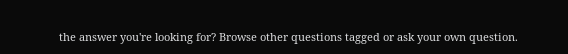the answer you're looking for? Browse other questions tagged or ask your own question.